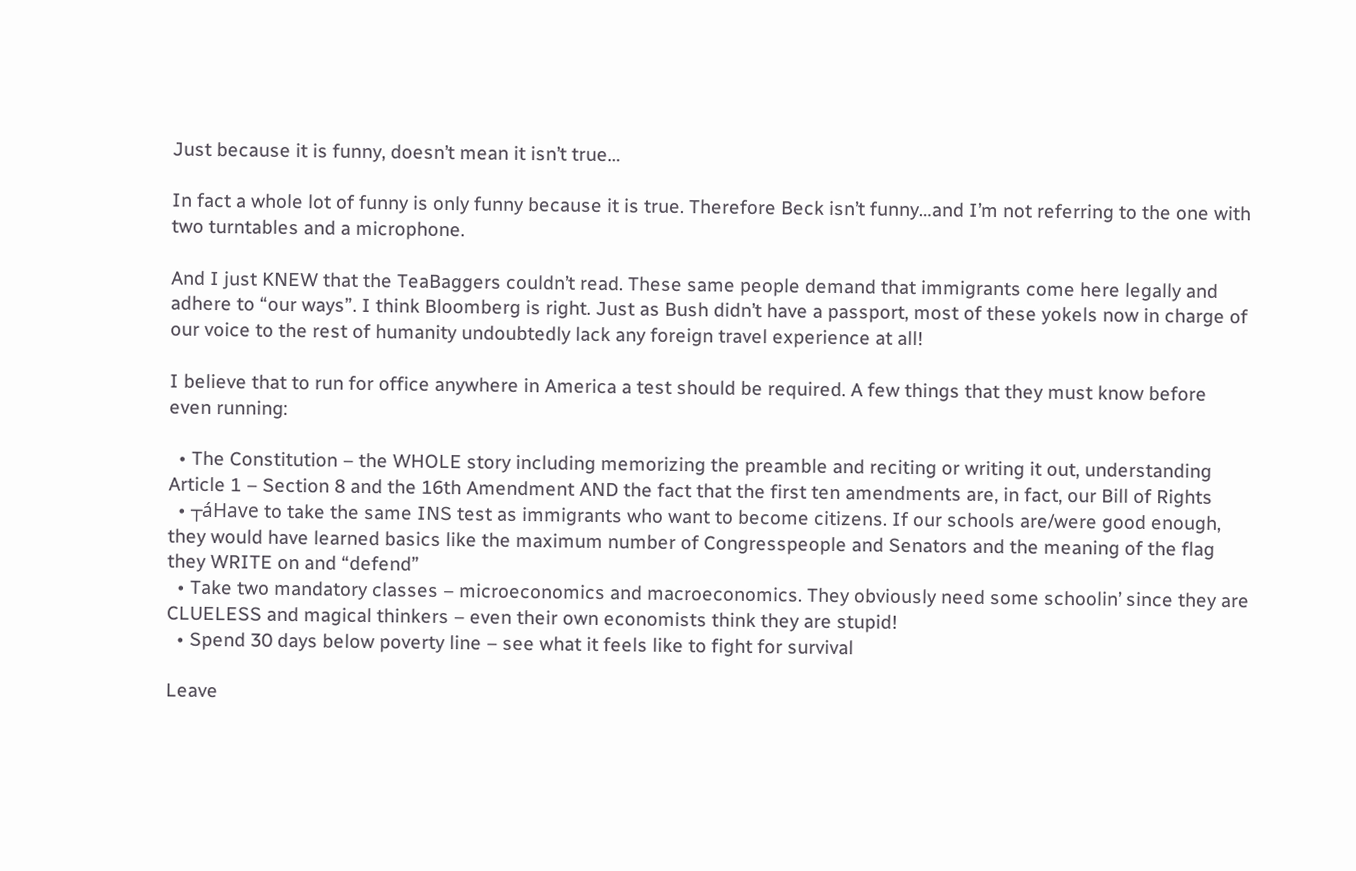Just because it is funny, doesn’t mean it isn’t true…

In fact a whole lot of funny is only funny because it is true. Therefore Beck isn’t funny…and I’m not referring to the one with two turntables and a microphone.

And I just KNEW that the TeaBaggers couldn’t read. These same people demand that immigrants come here legally and adhere to “our ways”. I think Bloomberg is right. Just as Bush didn’t have a passport, most of these yokels now in charge of our voice to the rest of humanity undoubtedly lack any foreign travel experience at all!

I believe that to run for office anywhere in America a test should be required. A few things that they must know before even running:

  • The Constitution – the WHOLE story including memorizing the preamble and reciting or writing it out, understanding Article 1 – Section 8 and the 16th Amendment AND the fact that the first ten amendments are, in fact, our Bill of Rights
  • ┬áHave to take the same INS test as immigrants who want to become citizens. If our schools are/were good enough, they would have learned basics like the maximum number of Congresspeople and Senators and the meaning of the flag they WRITE on and “defend”
  • Take two mandatory classes – microeconomics and macroeconomics. They obviously need some schoolin’ since they are CLUELESS and magical thinkers – even their own economists think they are stupid!
  • Spend 30 days below poverty line – see what it feels like to fight for survival

Leave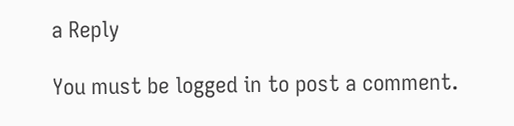a Reply

You must be logged in to post a comment.